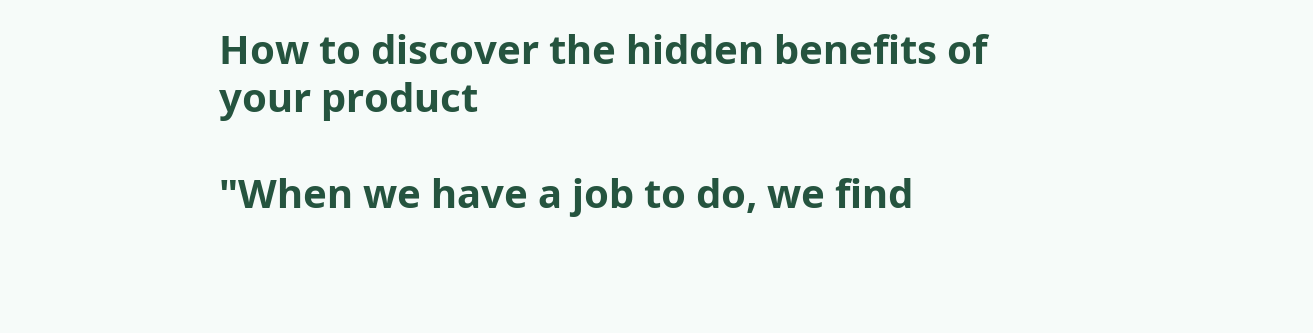How to discover the hidden benefits of your product

"When we have a job to do, we find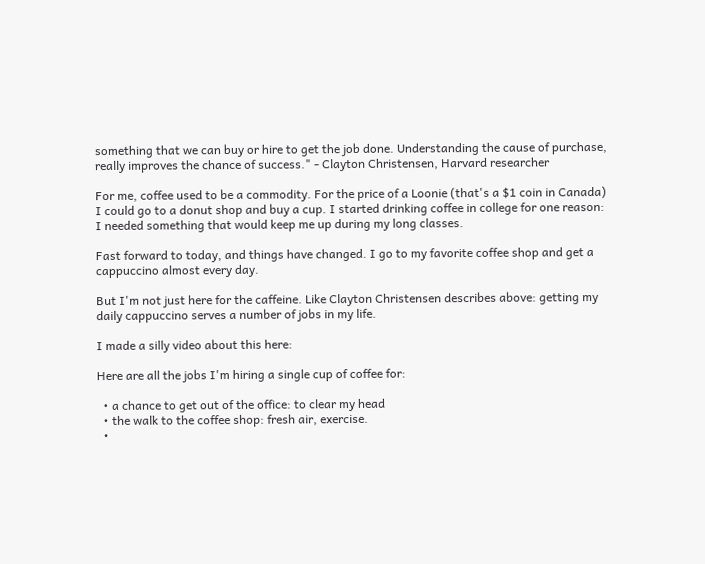something that we can buy or hire to get the job done. Understanding the cause of purchase, really improves the chance of success." - Clayton Christensen, Harvard researcher

For me, coffee used to be a commodity. For the price of a Loonie (that's a $1 coin in Canada) I could go to a donut shop and buy a cup. I started drinking coffee in college for one reason: I needed something that would keep me up during my long classes.

Fast forward to today, and things have changed. I go to my favorite coffee shop and get a cappuccino almost every day.

But I'm not just here for the caffeine. Like Clayton Christensen describes above: getting my daily cappuccino serves a number of jobs in my life.

I made a silly video about this here:

Here are all the jobs I'm hiring a single cup of coffee for:

  • a chance to get out of the office: to clear my head
  • the walk to the coffee shop: fresh air, exercise.
  •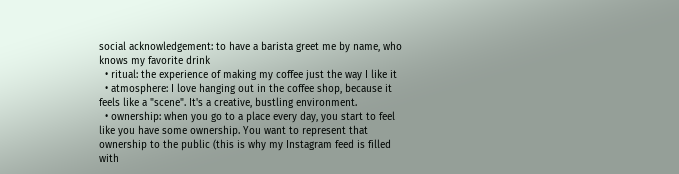social acknowledgement: to have a barista greet me by name, who knows my favorite drink
  • ritual: the experience of making my coffee just the way I like it
  • atmosphere: I love hanging out in the coffee shop, because it feels like a "scene". It's a creative, bustling environment.
  • ownership: when you go to a place every day, you start to feel like you have some ownership. You want to represent that ownership to the public (this is why my Instagram feed is filled with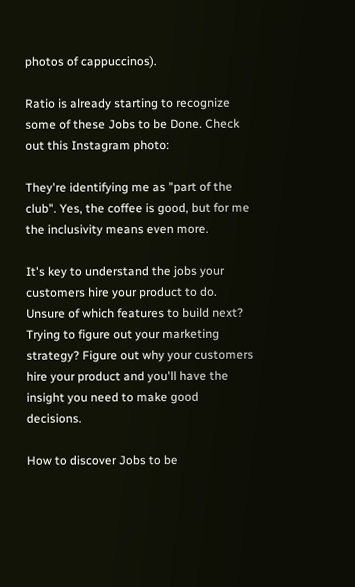photos of cappuccinos).

Ratio is already starting to recognize some of these Jobs to be Done. Check out this Instagram photo:

They're identifying me as "part of the club". Yes, the coffee is good, but for me the inclusivity means even more.

It's key to understand the jobs your customers hire your product to do. Unsure of which features to build next? Trying to figure out your marketing strategy? Figure out why your customers hire your product and you'll have the insight you need to make good decisions.

How to discover Jobs to be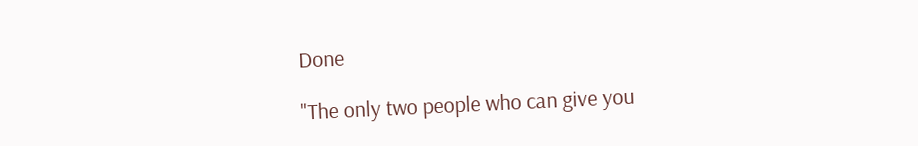Done

"The only two people who can give you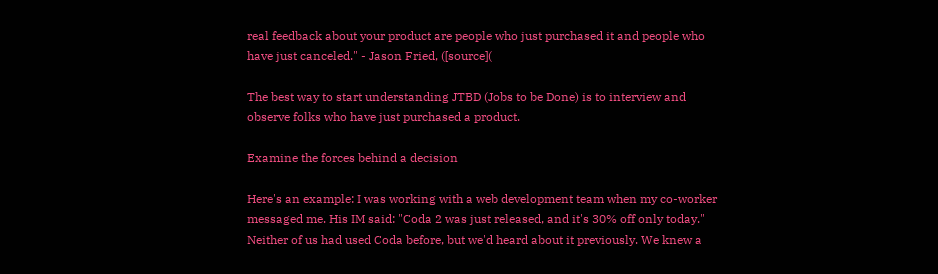real feedback about your product are people who just purchased it and people who have just canceled." - Jason Fried, ([source](

The best way to start understanding JTBD (Jobs to be Done) is to interview and observe folks who have just purchased a product.

Examine the forces behind a decision

Here's an example: I was working with a web development team when my co-worker messaged me. His IM said: "Coda 2 was just released, and it's 30% off only today." Neither of us had used Coda before, but we'd heard about it previously. We knew a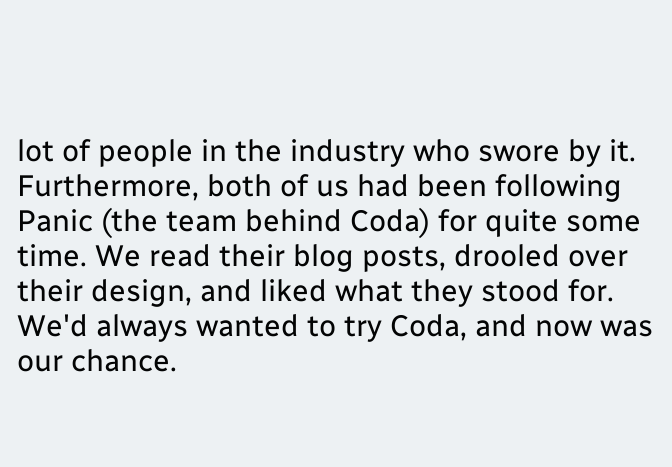lot of people in the industry who swore by it. Furthermore, both of us had been following Panic (the team behind Coda) for quite some time. We read their blog posts, drooled over their design, and liked what they stood for. We'd always wanted to try Coda, and now was our chance.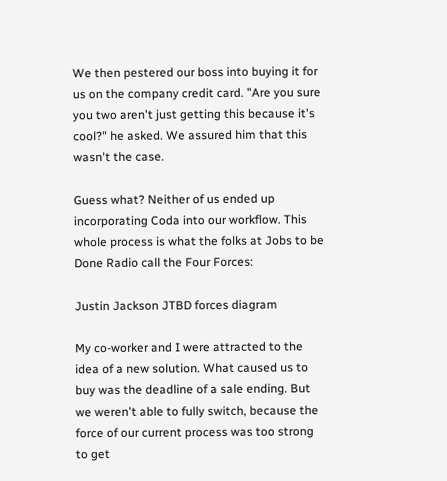We then pestered our boss into buying it for us on the company credit card. "Are you sure you two aren't just getting this because it's cool?" he asked. We assured him that this wasn't the case.

Guess what? Neither of us ended up incorporating Coda into our workflow. This whole process is what the folks at Jobs to be Done Radio call the Four Forces:

Justin Jackson JTBD forces diagram

My co-worker and I were attracted to the idea of a new solution. What caused us to buy was the deadline of a sale ending. But we weren't able to fully switch, because the force of our current process was too strong to get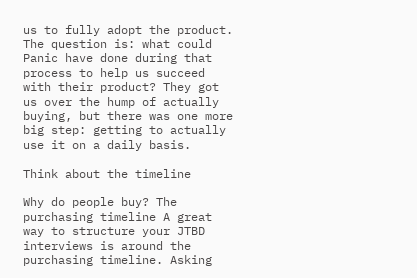us to fully adopt the product. The question is: what could Panic have done during that process to help us succeed with their product? They got us over the hump of actually buying, but there was one more big step: getting to actually use it on a daily basis.

Think about the timeline

Why do people buy? The purchasing timeline A great way to structure your JTBD interviews is around the purchasing timeline. Asking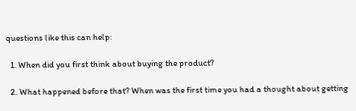questions like this can help:

  1. When did you first think about buying the product?

  2. What happened before that? When was the first time you had a thought about getting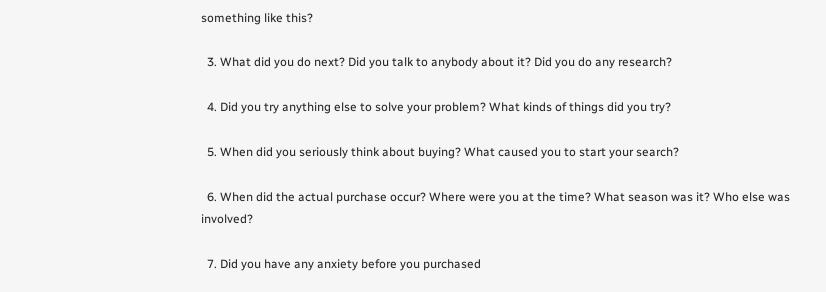something like this?

  3. What did you do next? Did you talk to anybody about it? Did you do any research?

  4. Did you try anything else to solve your problem? What kinds of things did you try?

  5. When did you seriously think about buying? What caused you to start your search?

  6. When did the actual purchase occur? Where were you at the time? What season was it? Who else was involved?

  7. Did you have any anxiety before you purchased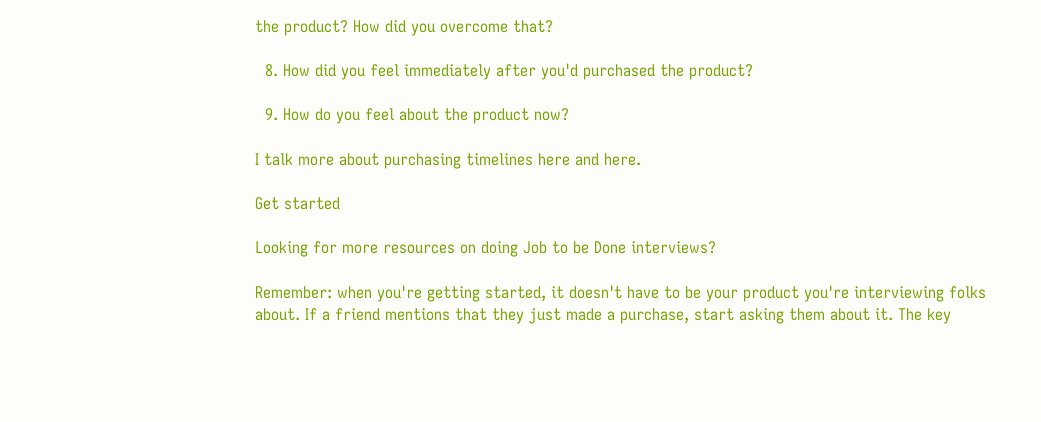the product? How did you overcome that?

  8. How did you feel immediately after you'd purchased the product?

  9. How do you feel about the product now?

I talk more about purchasing timelines here and here.

Get started

Looking for more resources on doing Job to be Done interviews?

Remember: when you're getting started, it doesn't have to be your product you're interviewing folks about. If a friend mentions that they just made a purchase, start asking them about it. The key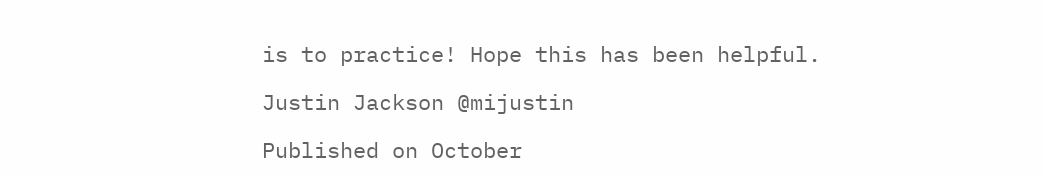is to practice! Hope this has been helpful.

Justin Jackson @mijustin

Published on October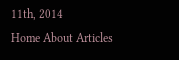11th, 2014
Home About Articles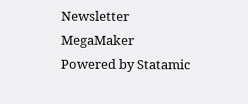Newsletter MegaMaker
Powered by Statamic